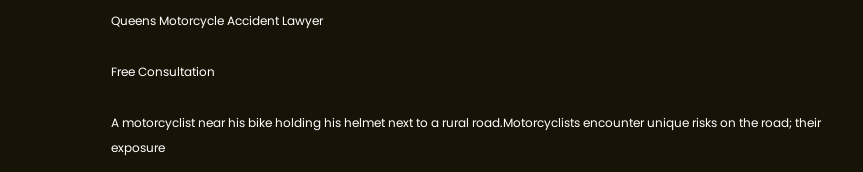Queens Motorcycle Accident Lawyer

Free Consultation

A motorcyclist near his bike holding his helmet next to a rural road.Motorcyclists encounter unique risks on the road; their exposure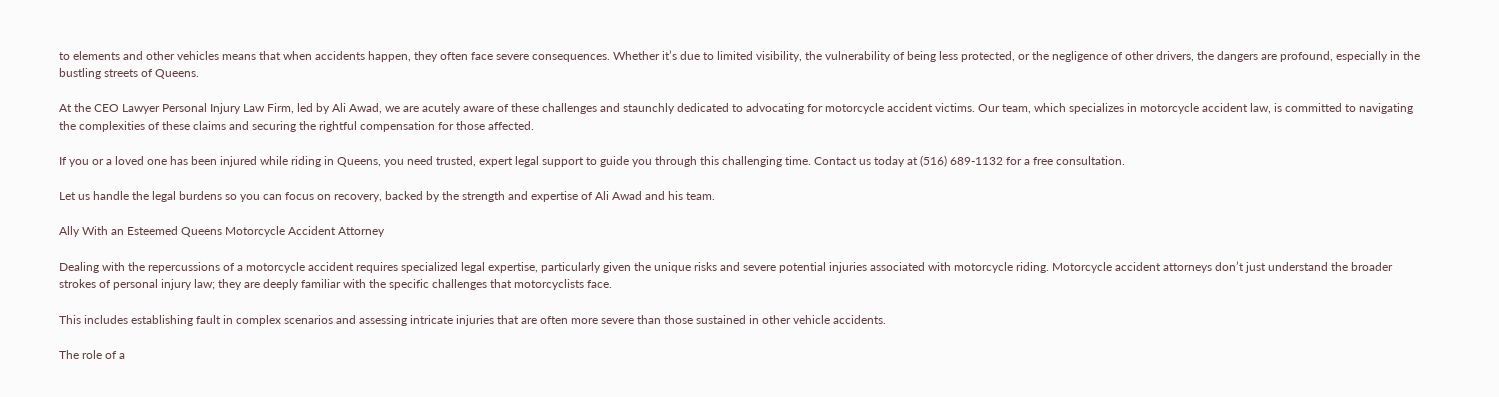to elements and other vehicles means that when accidents happen, they often face severe consequences. Whether it’s due to limited visibility, the vulnerability of being less protected, or the negligence of other drivers, the dangers are profound, especially in the bustling streets of Queens.

At the CEO Lawyer Personal Injury Law Firm, led by Ali Awad, we are acutely aware of these challenges and staunchly dedicated to advocating for motorcycle accident victims. Our team, which specializes in motorcycle accident law, is committed to navigating the complexities of these claims and securing the rightful compensation for those affected.

If you or a loved one has been injured while riding in Queens, you need trusted, expert legal support to guide you through this challenging time. Contact us today at (516) 689-1132 for a free consultation.

Let us handle the legal burdens so you can focus on recovery, backed by the strength and expertise of Ali Awad and his team.

Ally With an Esteemed Queens Motorcycle Accident Attorney

Dealing with the repercussions of a motorcycle accident requires specialized legal expertise, particularly given the unique risks and severe potential injuries associated with motorcycle riding. Motorcycle accident attorneys don’t just understand the broader strokes of personal injury law; they are deeply familiar with the specific challenges that motorcyclists face.

This includes establishing fault in complex scenarios and assessing intricate injuries that are often more severe than those sustained in other vehicle accidents.

The role of a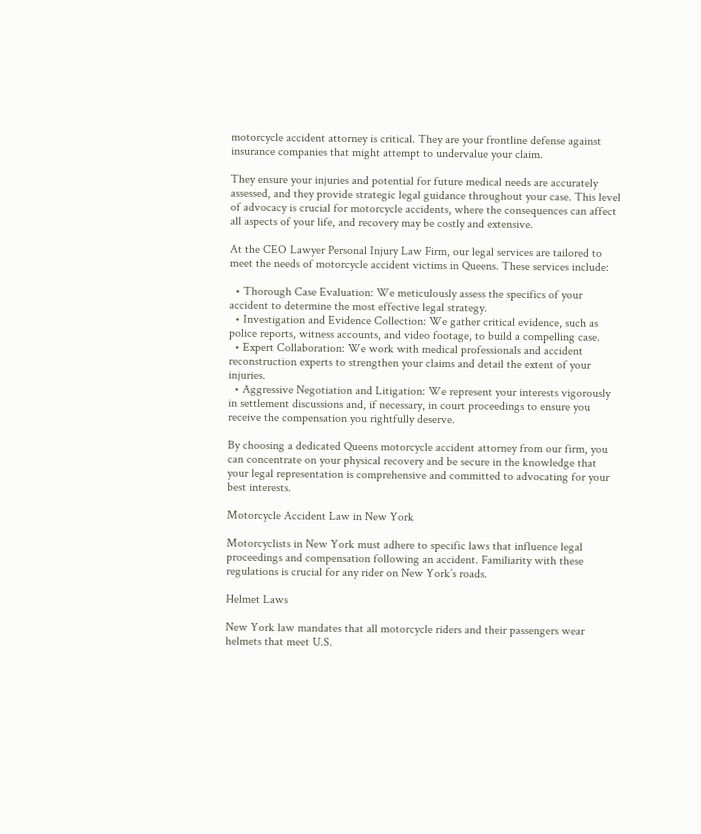motorcycle accident attorney is critical. They are your frontline defense against insurance companies that might attempt to undervalue your claim.

They ensure your injuries and potential for future medical needs are accurately assessed, and they provide strategic legal guidance throughout your case. This level of advocacy is crucial for motorcycle accidents, where the consequences can affect all aspects of your life, and recovery may be costly and extensive.

At the CEO Lawyer Personal Injury Law Firm, our legal services are tailored to meet the needs of motorcycle accident victims in Queens. These services include:

  • Thorough Case Evaluation: We meticulously assess the specifics of your accident to determine the most effective legal strategy.
  • Investigation and Evidence Collection: We gather critical evidence, such as police reports, witness accounts, and video footage, to build a compelling case.
  • Expert Collaboration: We work with medical professionals and accident reconstruction experts to strengthen your claims and detail the extent of your injuries.
  • Aggressive Negotiation and Litigation: We represent your interests vigorously in settlement discussions and, if necessary, in court proceedings to ensure you receive the compensation you rightfully deserve.

By choosing a dedicated Queens motorcycle accident attorney from our firm, you can concentrate on your physical recovery and be secure in the knowledge that your legal representation is comprehensive and committed to advocating for your best interests.

Motorcycle Accident Law in New York

Motorcyclists in New York must adhere to specific laws that influence legal proceedings and compensation following an accident. Familiarity with these regulations is crucial for any rider on New York’s roads.

Helmet Laws

New York law mandates that all motorcycle riders and their passengers wear helmets that meet U.S.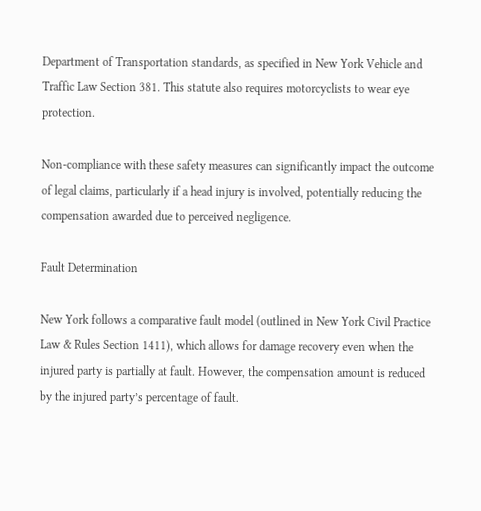Department of Transportation standards, as specified in New York Vehicle and Traffic Law Section 381. This statute also requires motorcyclists to wear eye protection.

Non-compliance with these safety measures can significantly impact the outcome of legal claims, particularly if a head injury is involved, potentially reducing the compensation awarded due to perceived negligence.

Fault Determination

New York follows a comparative fault model (outlined in New York Civil Practice Law & Rules Section 1411), which allows for damage recovery even when the injured party is partially at fault. However, the compensation amount is reduced by the injured party’s percentage of fault.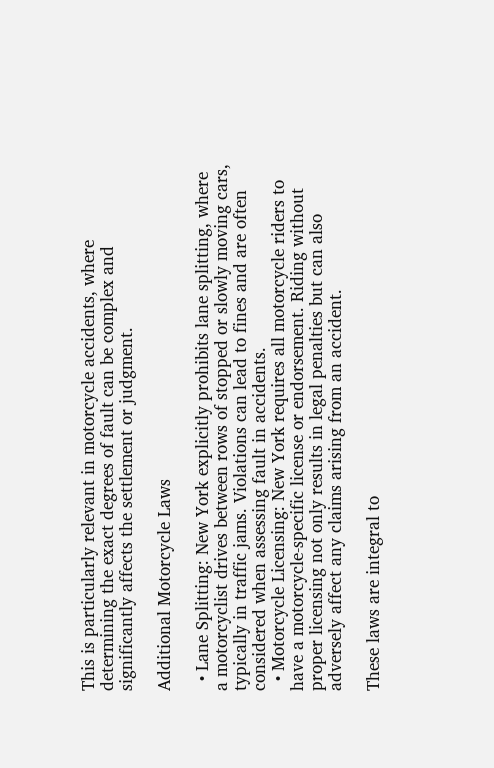This is particularly relevant in motorcycle accidents, where determining the exact degrees of fault can be complex and significantly affects the settlement or judgment.

Additional Motorcycle Laws

  • Lane Splitting: New York explicitly prohibits lane splitting, where a motorcyclist drives between rows of stopped or slowly moving cars, typically in traffic jams. Violations can lead to fines and are often considered when assessing fault in accidents.
  • Motorcycle Licensing: New York requires all motorcycle riders to have a motorcycle-specific license or endorsement. Riding without proper licensing not only results in legal penalties but can also adversely affect any claims arising from an accident.

These laws are integral to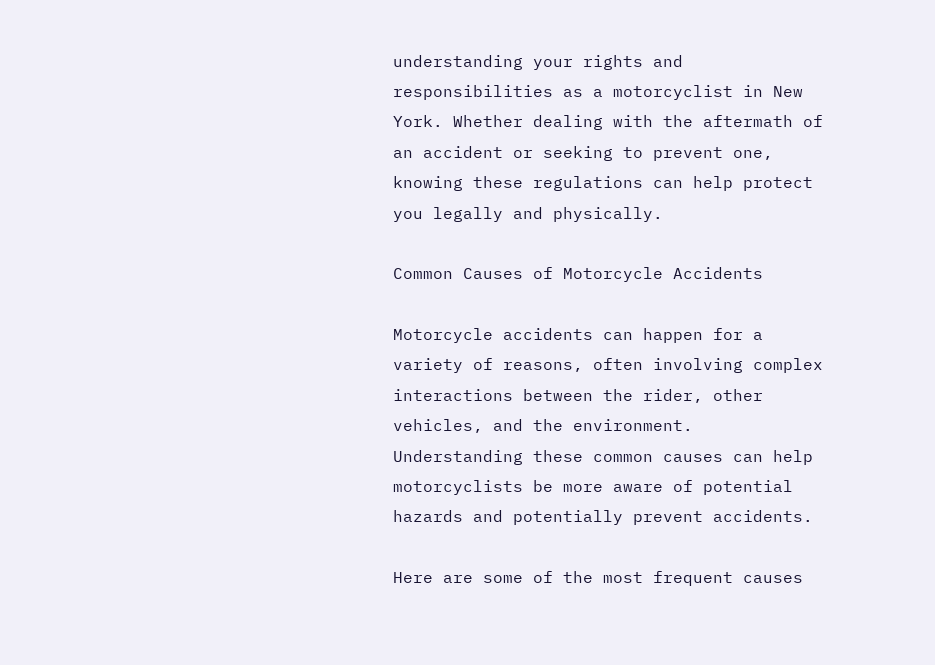understanding your rights and responsibilities as a motorcyclist in New York. Whether dealing with the aftermath of an accident or seeking to prevent one, knowing these regulations can help protect you legally and physically.

Common Causes of Motorcycle Accidents

Motorcycle accidents can happen for a variety of reasons, often involving complex interactions between the rider, other vehicles, and the environment. Understanding these common causes can help motorcyclists be more aware of potential hazards and potentially prevent accidents.

Here are some of the most frequent causes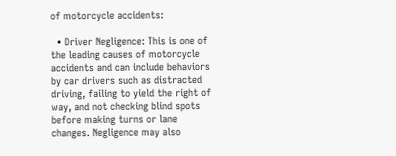of motorcycle accidents:

  • Driver Negligence: This is one of the leading causes of motorcycle accidents and can include behaviors by car drivers such as distracted driving, failing to yield the right of way, and not checking blind spots before making turns or lane changes. Negligence may also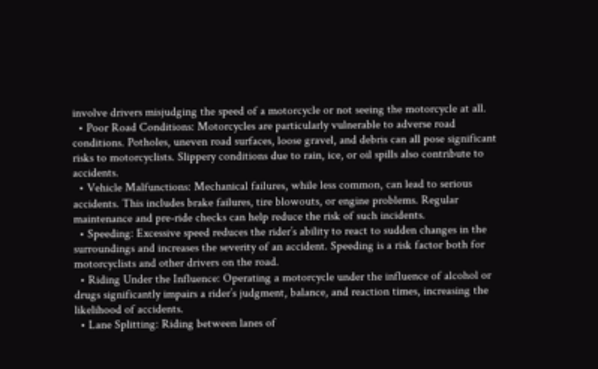involve drivers misjudging the speed of a motorcycle or not seeing the motorcycle at all.
  • Poor Road Conditions: Motorcycles are particularly vulnerable to adverse road conditions. Potholes, uneven road surfaces, loose gravel, and debris can all pose significant risks to motorcyclists. Slippery conditions due to rain, ice, or oil spills also contribute to accidents.
  • Vehicle Malfunctions: Mechanical failures, while less common, can lead to serious accidents. This includes brake failures, tire blowouts, or engine problems. Regular maintenance and pre-ride checks can help reduce the risk of such incidents.
  • Speeding: Excessive speed reduces the rider’s ability to react to sudden changes in the surroundings and increases the severity of an accident. Speeding is a risk factor both for motorcyclists and other drivers on the road.
  • Riding Under the Influence: Operating a motorcycle under the influence of alcohol or drugs significantly impairs a rider’s judgment, balance, and reaction times, increasing the likelihood of accidents.
  • Lane Splitting: Riding between lanes of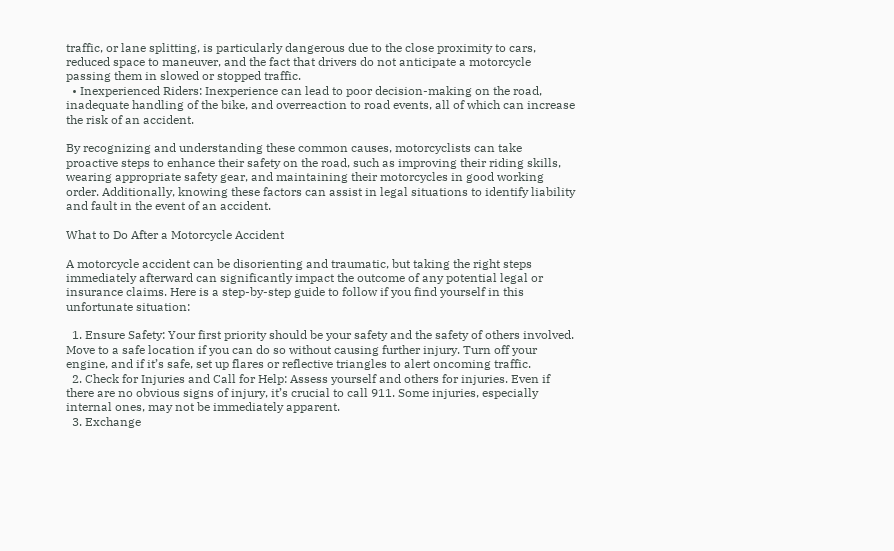traffic, or lane splitting, is particularly dangerous due to the close proximity to cars, reduced space to maneuver, and the fact that drivers do not anticipate a motorcycle passing them in slowed or stopped traffic.
  • Inexperienced Riders: Inexperience can lead to poor decision-making on the road, inadequate handling of the bike, and overreaction to road events, all of which can increase the risk of an accident.

By recognizing and understanding these common causes, motorcyclists can take proactive steps to enhance their safety on the road, such as improving their riding skills, wearing appropriate safety gear, and maintaining their motorcycles in good working order. Additionally, knowing these factors can assist in legal situations to identify liability and fault in the event of an accident.

What to Do After a Motorcycle Accident

A motorcycle accident can be disorienting and traumatic, but taking the right steps immediately afterward can significantly impact the outcome of any potential legal or insurance claims. Here is a step-by-step guide to follow if you find yourself in this unfortunate situation:

  1. Ensure Safety: Your first priority should be your safety and the safety of others involved. Move to a safe location if you can do so without causing further injury. Turn off your engine, and if it’s safe, set up flares or reflective triangles to alert oncoming traffic.
  2. Check for Injuries and Call for Help: Assess yourself and others for injuries. Even if there are no obvious signs of injury, it’s crucial to call 911. Some injuries, especially internal ones, may not be immediately apparent.
  3. Exchange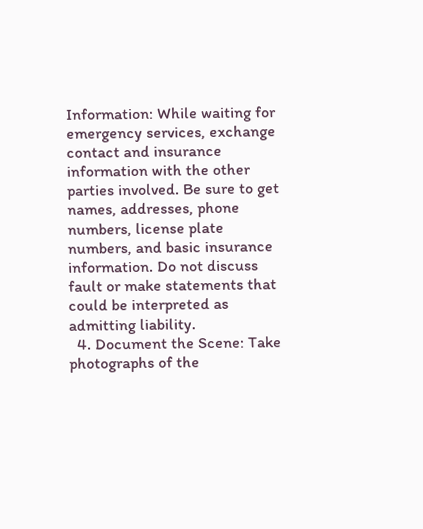Information: While waiting for emergency services, exchange contact and insurance information with the other parties involved. Be sure to get names, addresses, phone numbers, license plate numbers, and basic insurance information. Do not discuss fault or make statements that could be interpreted as admitting liability.
  4. Document the Scene: Take photographs of the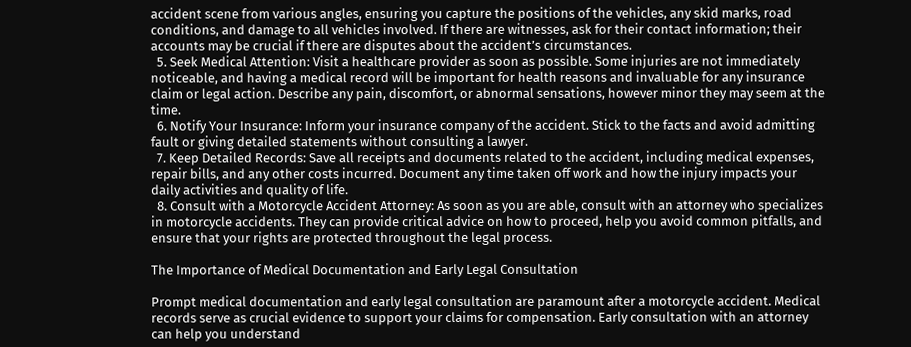accident scene from various angles, ensuring you capture the positions of the vehicles, any skid marks, road conditions, and damage to all vehicles involved. If there are witnesses, ask for their contact information; their accounts may be crucial if there are disputes about the accident’s circumstances.
  5. Seek Medical Attention: Visit a healthcare provider as soon as possible. Some injuries are not immediately noticeable, and having a medical record will be important for health reasons and invaluable for any insurance claim or legal action. Describe any pain, discomfort, or abnormal sensations, however minor they may seem at the time.
  6. Notify Your Insurance: Inform your insurance company of the accident. Stick to the facts and avoid admitting fault or giving detailed statements without consulting a lawyer.
  7. Keep Detailed Records: Save all receipts and documents related to the accident, including medical expenses, repair bills, and any other costs incurred. Document any time taken off work and how the injury impacts your daily activities and quality of life.
  8. Consult with a Motorcycle Accident Attorney: As soon as you are able, consult with an attorney who specializes in motorcycle accidents. They can provide critical advice on how to proceed, help you avoid common pitfalls, and ensure that your rights are protected throughout the legal process.

The Importance of Medical Documentation and Early Legal Consultation

Prompt medical documentation and early legal consultation are paramount after a motorcycle accident. Medical records serve as crucial evidence to support your claims for compensation. Early consultation with an attorney can help you understand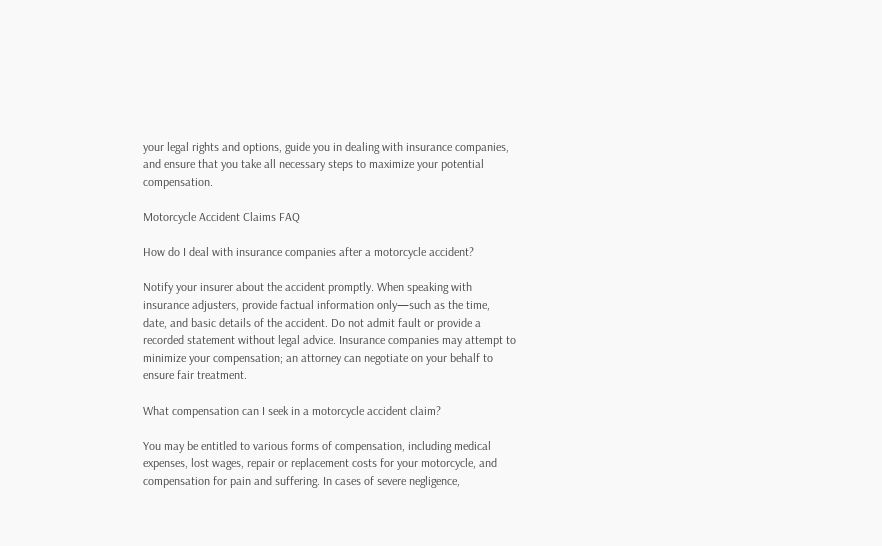your legal rights and options, guide you in dealing with insurance companies, and ensure that you take all necessary steps to maximize your potential compensation.

Motorcycle Accident Claims FAQ

How do I deal with insurance companies after a motorcycle accident?

Notify your insurer about the accident promptly. When speaking with insurance adjusters, provide factual information only—such as the time, date, and basic details of the accident. Do not admit fault or provide a recorded statement without legal advice. Insurance companies may attempt to minimize your compensation; an attorney can negotiate on your behalf to ensure fair treatment.

What compensation can I seek in a motorcycle accident claim?

You may be entitled to various forms of compensation, including medical expenses, lost wages, repair or replacement costs for your motorcycle, and compensation for pain and suffering. In cases of severe negligence,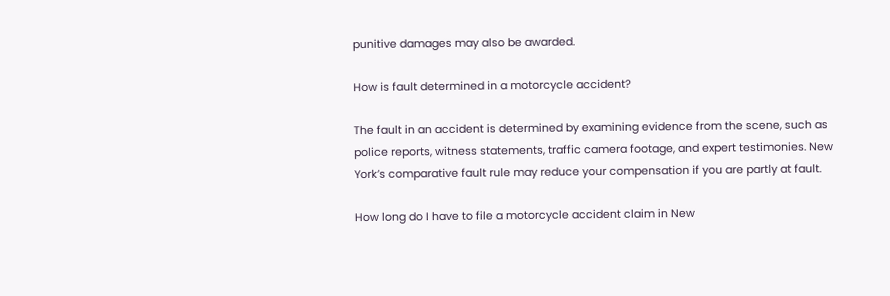punitive damages may also be awarded.

How is fault determined in a motorcycle accident?

The fault in an accident is determined by examining evidence from the scene, such as police reports, witness statements, traffic camera footage, and expert testimonies. New York’s comparative fault rule may reduce your compensation if you are partly at fault.

How long do I have to file a motorcycle accident claim in New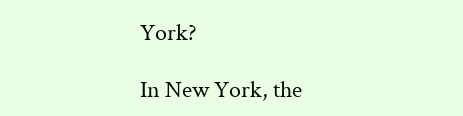York?

In New York, the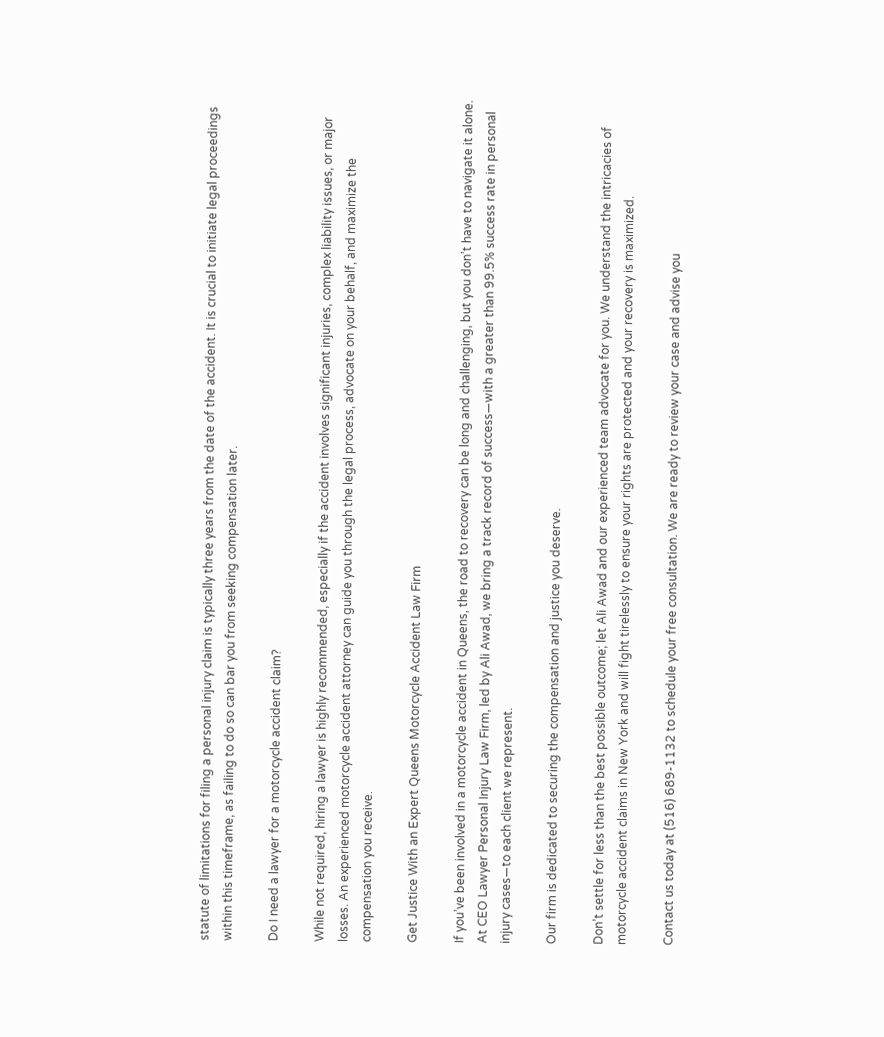statute of limitations for filing a personal injury claim is typically three years from the date of the accident. It is crucial to initiate legal proceedings within this timeframe, as failing to do so can bar you from seeking compensation later.

Do I need a lawyer for a motorcycle accident claim?

While not required, hiring a lawyer is highly recommended, especially if the accident involves significant injuries, complex liability issues, or major losses. An experienced motorcycle accident attorney can guide you through the legal process, advocate on your behalf, and maximize the compensation you receive.

Get Justice With an Expert Queens Motorcycle Accident Law Firm

If you’ve been involved in a motorcycle accident in Queens, the road to recovery can be long and challenging, but you don’t have to navigate it alone. At CEO Lawyer Personal Injury Law Firm, led by Ali Awad, we bring a track record of success—with a greater than 99.5% success rate in personal injury cases—to each client we represent.

Our firm is dedicated to securing the compensation and justice you deserve.

Don’t settle for less than the best possible outcome; let Ali Awad and our experienced team advocate for you. We understand the intricacies of motorcycle accident claims in New York and will fight tirelessly to ensure your rights are protected and your recovery is maximized.

Contact us today at (516) 689-1132 to schedule your free consultation. We are ready to review your case and advise you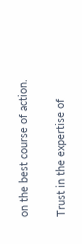on the best course of action.

Trust in the expertise of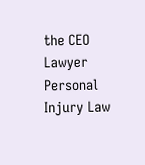the CEO Lawyer Personal Injury Law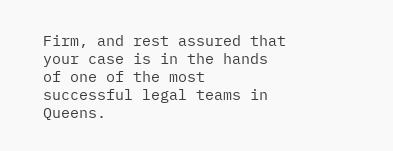Firm, and rest assured that your case is in the hands of one of the most successful legal teams in Queens.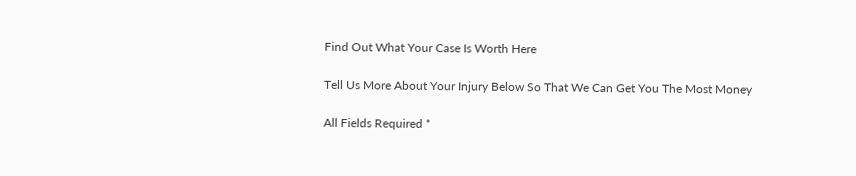Find Out What Your Case Is Worth Here

Tell Us More About Your Injury Below So That We Can Get You The Most Money

All Fields Required *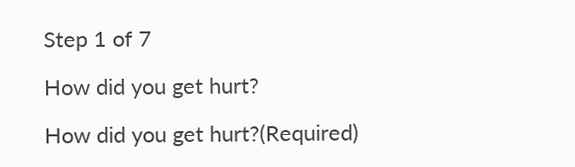Step 1 of 7

How did you get hurt?

How did you get hurt?(Required)